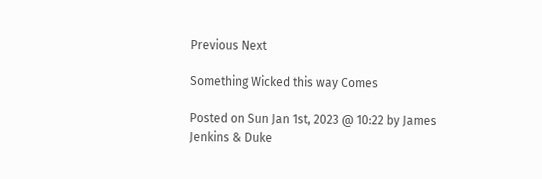Previous Next

Something Wicked this way Comes

Posted on Sun Jan 1st, 2023 @ 10:22 by James Jenkins & Duke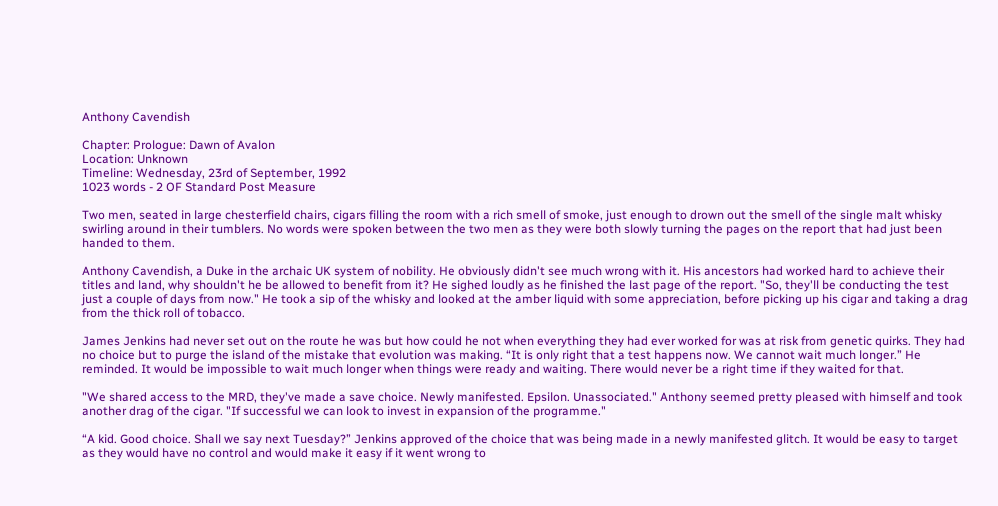Anthony Cavendish

Chapter: Prologue: Dawn of Avalon
Location: Unknown
Timeline: Wednesday, 23rd of September, 1992
1023 words - 2 OF Standard Post Measure

Two men, seated in large chesterfield chairs, cigars filling the room with a rich smell of smoke, just enough to drown out the smell of the single malt whisky swirling around in their tumblers. No words were spoken between the two men as they were both slowly turning the pages on the report that had just been handed to them.

Anthony Cavendish, a Duke in the archaic UK system of nobility. He obviously didn't see much wrong with it. His ancestors had worked hard to achieve their titles and land, why shouldn't he be allowed to benefit from it? He sighed loudly as he finished the last page of the report. "So, they'll be conducting the test just a couple of days from now." He took a sip of the whisky and looked at the amber liquid with some appreciation, before picking up his cigar and taking a drag from the thick roll of tobacco.

James Jenkins had never set out on the route he was but how could he not when everything they had ever worked for was at risk from genetic quirks. They had no choice but to purge the island of the mistake that evolution was making. “It is only right that a test happens now. We cannot wait much longer.” He reminded. It would be impossible to wait much longer when things were ready and waiting. There would never be a right time if they waited for that.

"We shared access to the MRD, they've made a save choice. Newly manifested. Epsilon. Unassociated." Anthony seemed pretty pleased with himself and took another drag of the cigar. "If successful we can look to invest in expansion of the programme."

“A kid. Good choice. Shall we say next Tuesday?” Jenkins approved of the choice that was being made in a newly manifested glitch. It would be easy to target as they would have no control and would make it easy if it went wrong to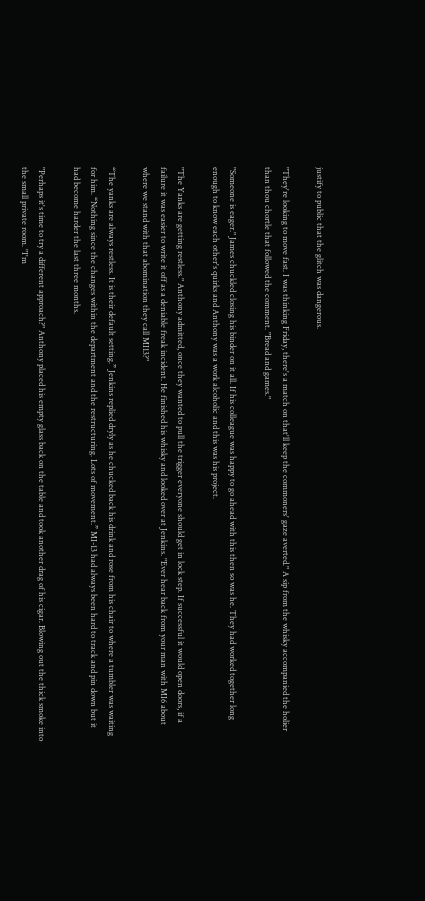justify to public that the glitch was dangerous.

"They're looking to move fast. I was thinking Friday, there's a match on that'll keep the commoners' gaze averted." A sip from the whisky accompanied the holier than thou chortle that followed the comment. "Bread and games."

"Someone is eager." James chuckled closing his binder on it all. If his colleague was happy to go ahead with this then so was he. They had worked together long enough to know each other's quirks and Anthony was a work alcoholic and this was his project.

"The Yanks are getting restless." Anthony admitted, once they wanted to pull the trigger everyone should get in lock step. If successful it would open doors, if a failure it was easier to write it off as a deniable freak incident. He finished his whisky and looked over at Jenkins. "Ever hear back from your man with MI6 about where we stand with that abomination they call MI13?"

“The yanks are always restless. It is their default setting.” Jenkins replied dryly as he chucked back his drink and rose from his chair to where a tumbler was waiting for him. “Nothing since the changes within the department and the restructuring. Lots of movement.” MI-13 had always been hard to track and pin down but it had become harder the last three months.

"Perhaps it's time to try a different approach?" Anthony placed his empty glass back on the table and took another drag of his cigar. Blowing out the thick smoke into the small private room. "I'm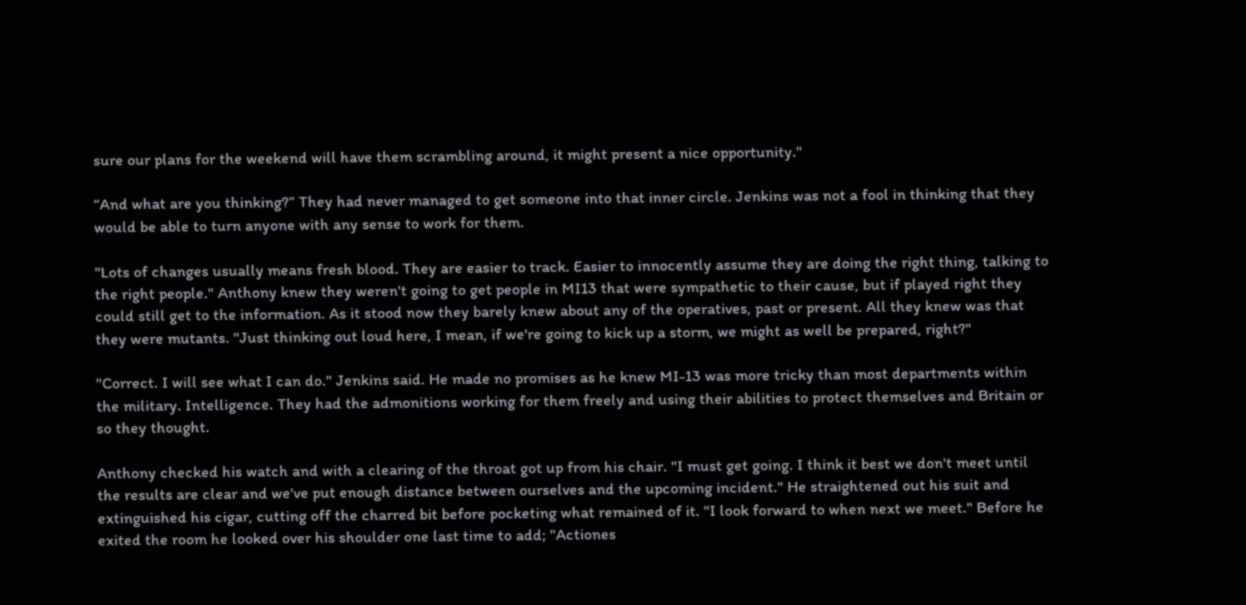sure our plans for the weekend will have them scrambling around, it might present a nice opportunity."

“And what are you thinking?” They had never managed to get someone into that inner circle. Jenkins was not a fool in thinking that they would be able to turn anyone with any sense to work for them.

"Lots of changes usually means fresh blood. They are easier to track. Easier to innocently assume they are doing the right thing, talking to the right people." Anthony knew they weren't going to get people in MI13 that were sympathetic to their cause, but if played right they could still get to the information. As it stood now they barely knew about any of the operatives, past or present. All they knew was that they were mutants. "Just thinking out loud here, I mean, if we're going to kick up a storm, we might as well be prepared, right?"

"Correct. I will see what I can do." Jenkins said. He made no promises as he knew MI-13 was more tricky than most departments within the military. Intelligence. They had the admonitions working for them freely and using their abilities to protect themselves and Britain or so they thought.

Anthony checked his watch and with a clearing of the throat got up from his chair. "I must get going. I think it best we don't meet until the results are clear and we've put enough distance between ourselves and the upcoming incident." He straightened out his suit and extinguished his cigar, cutting off the charred bit before pocketing what remained of it. "I look forward to when next we meet." Before he exited the room he looked over his shoulder one last time to add; "Actiones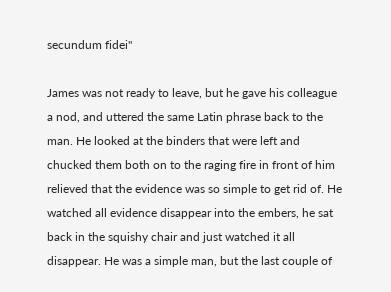secundum fidei"

James was not ready to leave, but he gave his colleague a nod, and uttered the same Latin phrase back to the man. He looked at the binders that were left and chucked them both on to the raging fire in front of him relieved that the evidence was so simple to get rid of. He watched all evidence disappear into the embers, he sat back in the squishy chair and just watched it all disappear. He was a simple man, but the last couple of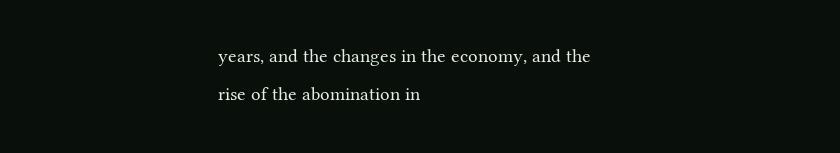years, and the changes in the economy, and the rise of the abomination in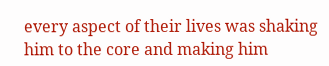every aspect of their lives was shaking him to the core and making him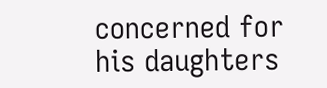concerned for his daughters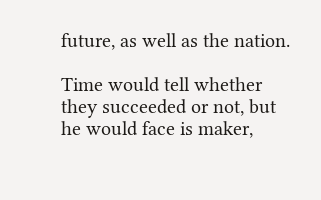future, as well as the nation.

Time would tell whether they succeeded or not, but he would face is maker,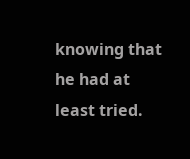knowing that he had at least tried.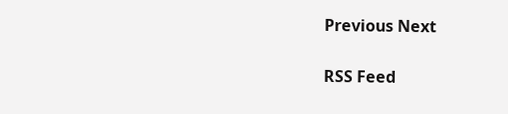Previous Next

RSS Feed